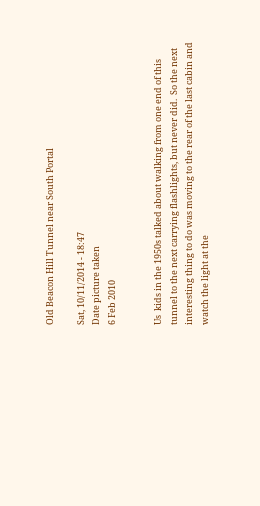Old Beacon Hill Tunnel near South Portal

Sat, 10/11/2014 - 18:47
Date picture taken
6 Feb 2010


Us  kids in the 1950s talked about walking from one end of this tunnel to the next carrying flashlights, but never did.  So the next interesting thing to do was moving to the rear of the last cabin and watch the light at the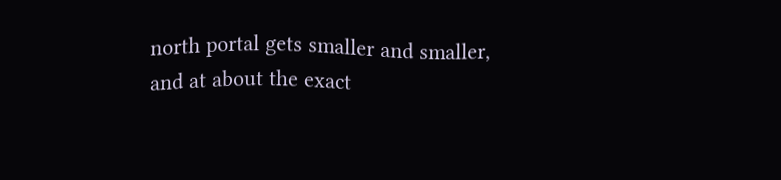north portal gets smaller and smaller, and at about the exact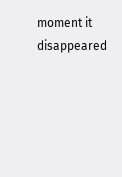moment it disappeared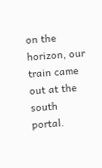on the horizon, our train came out at the south portal.